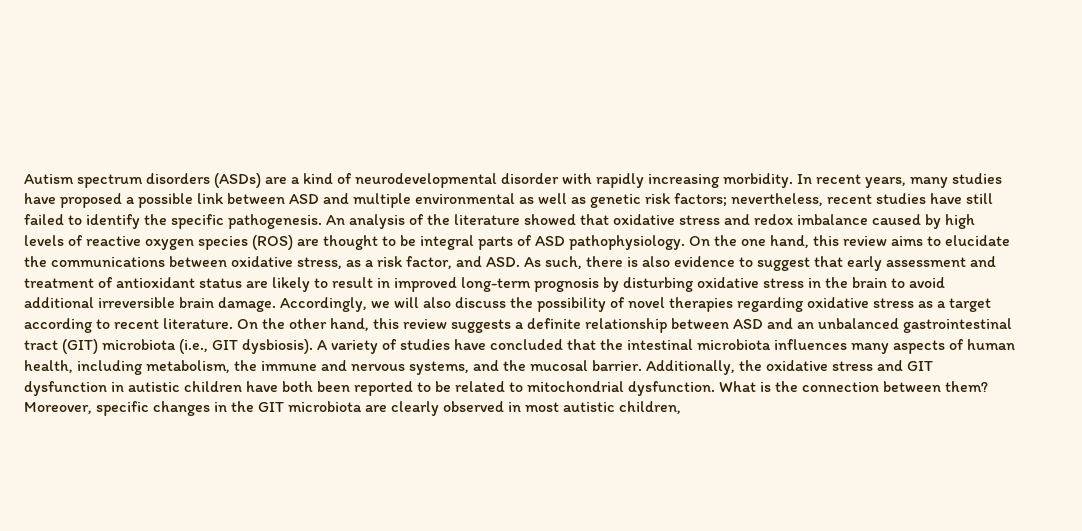Autism spectrum disorders (ASDs) are a kind of neurodevelopmental disorder with rapidly increasing morbidity. In recent years, many studies have proposed a possible link between ASD and multiple environmental as well as genetic risk factors; nevertheless, recent studies have still failed to identify the specific pathogenesis. An analysis of the literature showed that oxidative stress and redox imbalance caused by high levels of reactive oxygen species (ROS) are thought to be integral parts of ASD pathophysiology. On the one hand, this review aims to elucidate the communications between oxidative stress, as a risk factor, and ASD. As such, there is also evidence to suggest that early assessment and treatment of antioxidant status are likely to result in improved long-term prognosis by disturbing oxidative stress in the brain to avoid additional irreversible brain damage. Accordingly, we will also discuss the possibility of novel therapies regarding oxidative stress as a target according to recent literature. On the other hand, this review suggests a definite relationship between ASD and an unbalanced gastrointestinal tract (GIT) microbiota (i.e., GIT dysbiosis). A variety of studies have concluded that the intestinal microbiota influences many aspects of human health, including metabolism, the immune and nervous systems, and the mucosal barrier. Additionally, the oxidative stress and GIT dysfunction in autistic children have both been reported to be related to mitochondrial dysfunction. What is the connection between them? Moreover, specific changes in the GIT microbiota are clearly observed in most autistic children,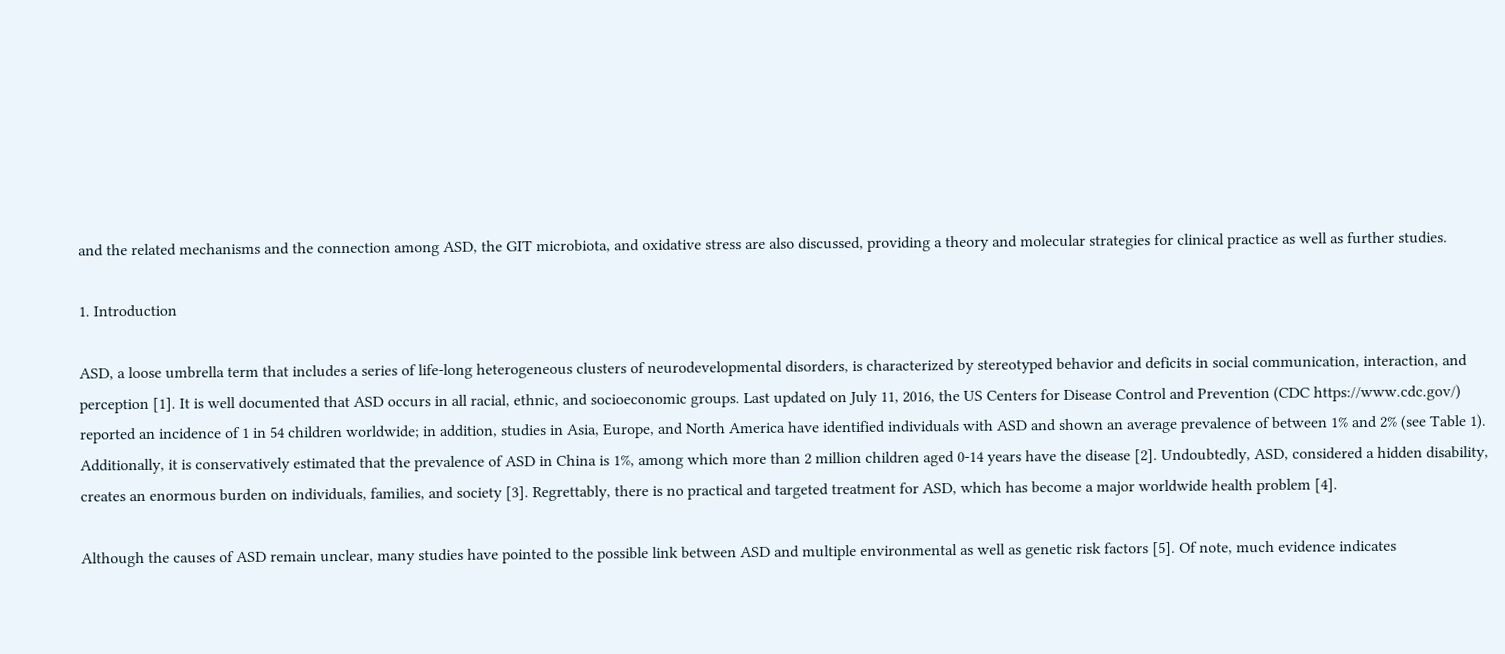and the related mechanisms and the connection among ASD, the GIT microbiota, and oxidative stress are also discussed, providing a theory and molecular strategies for clinical practice as well as further studies.

1. Introduction

ASD, a loose umbrella term that includes a series of life-long heterogeneous clusters of neurodevelopmental disorders, is characterized by stereotyped behavior and deficits in social communication, interaction, and perception [1]. It is well documented that ASD occurs in all racial, ethnic, and socioeconomic groups. Last updated on July 11, 2016, the US Centers for Disease Control and Prevention (CDC https://www.cdc.gov/) reported an incidence of 1 in 54 children worldwide; in addition, studies in Asia, Europe, and North America have identified individuals with ASD and shown an average prevalence of between 1% and 2% (see Table 1). Additionally, it is conservatively estimated that the prevalence of ASD in China is 1%, among which more than 2 million children aged 0-14 years have the disease [2]. Undoubtedly, ASD, considered a hidden disability, creates an enormous burden on individuals, families, and society [3]. Regrettably, there is no practical and targeted treatment for ASD, which has become a major worldwide health problem [4].

Although the causes of ASD remain unclear, many studies have pointed to the possible link between ASD and multiple environmental as well as genetic risk factors [5]. Of note, much evidence indicates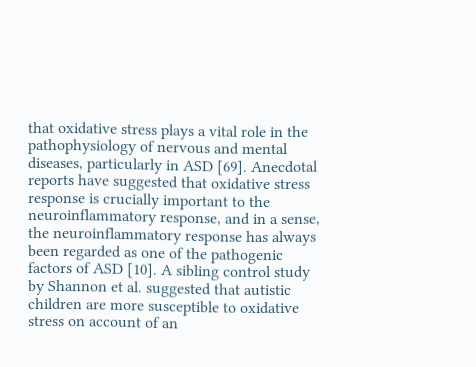that oxidative stress plays a vital role in the pathophysiology of nervous and mental diseases, particularly in ASD [69]. Anecdotal reports have suggested that oxidative stress response is crucially important to the neuroinflammatory response, and in a sense, the neuroinflammatory response has always been regarded as one of the pathogenic factors of ASD [10]. A sibling control study by Shannon et al. suggested that autistic children are more susceptible to oxidative stress on account of an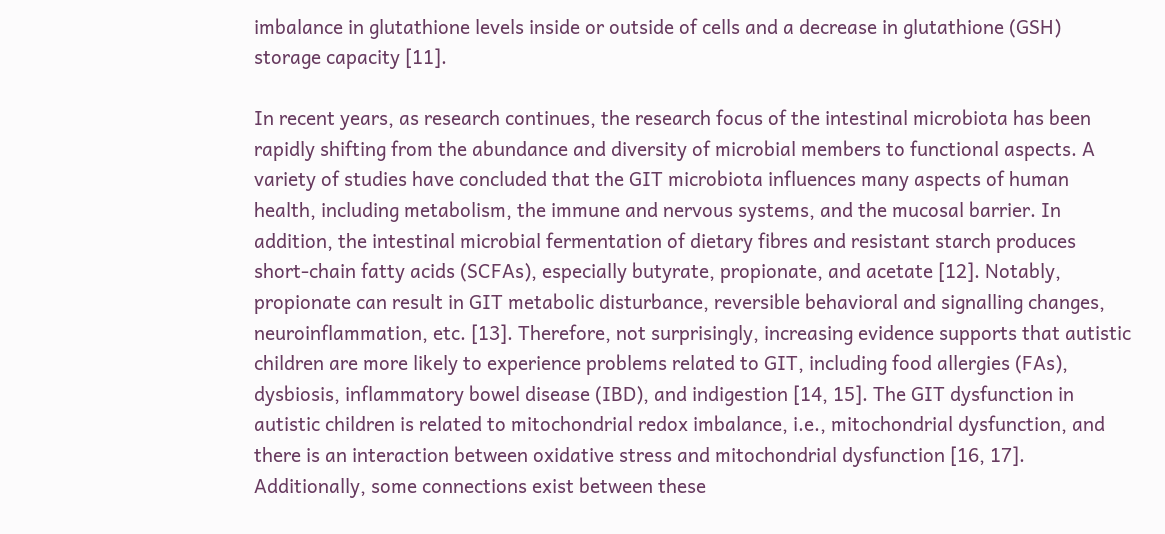imbalance in glutathione levels inside or outside of cells and a decrease in glutathione (GSH) storage capacity [11].

In recent years, as research continues, the research focus of the intestinal microbiota has been rapidly shifting from the abundance and diversity of microbial members to functional aspects. A variety of studies have concluded that the GIT microbiota influences many aspects of human health, including metabolism, the immune and nervous systems, and the mucosal barrier. In addition, the intestinal microbial fermentation of dietary fibres and resistant starch produces short-chain fatty acids (SCFAs), especially butyrate, propionate, and acetate [12]. Notably, propionate can result in GIT metabolic disturbance, reversible behavioral and signalling changes, neuroinflammation, etc. [13]. Therefore, not surprisingly, increasing evidence supports that autistic children are more likely to experience problems related to GIT, including food allergies (FAs), dysbiosis, inflammatory bowel disease (IBD), and indigestion [14, 15]. The GIT dysfunction in autistic children is related to mitochondrial redox imbalance, i.e., mitochondrial dysfunction, and there is an interaction between oxidative stress and mitochondrial dysfunction [16, 17]. Additionally, some connections exist between these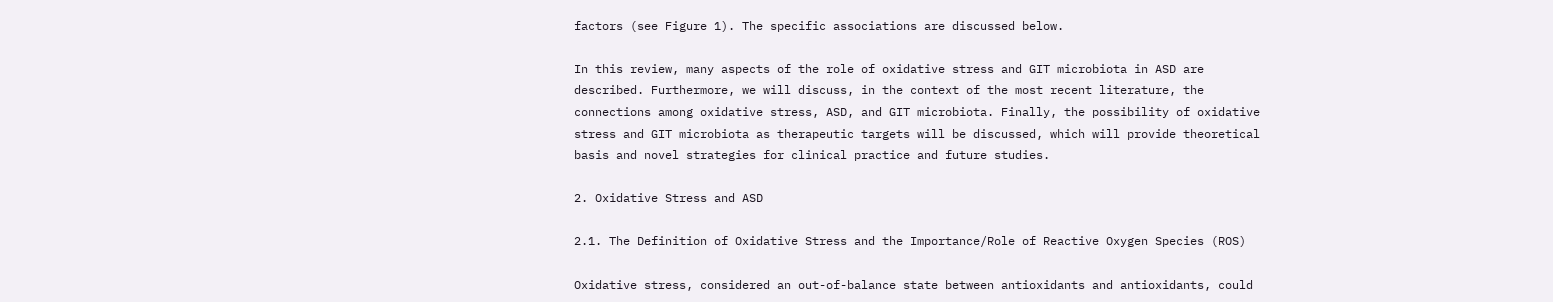factors (see Figure 1). The specific associations are discussed below.

In this review, many aspects of the role of oxidative stress and GIT microbiota in ASD are described. Furthermore, we will discuss, in the context of the most recent literature, the connections among oxidative stress, ASD, and GIT microbiota. Finally, the possibility of oxidative stress and GIT microbiota as therapeutic targets will be discussed, which will provide theoretical basis and novel strategies for clinical practice and future studies.

2. Oxidative Stress and ASD

2.1. The Definition of Oxidative Stress and the Importance/Role of Reactive Oxygen Species (ROS)

Oxidative stress, considered an out-of-balance state between antioxidants and antioxidants, could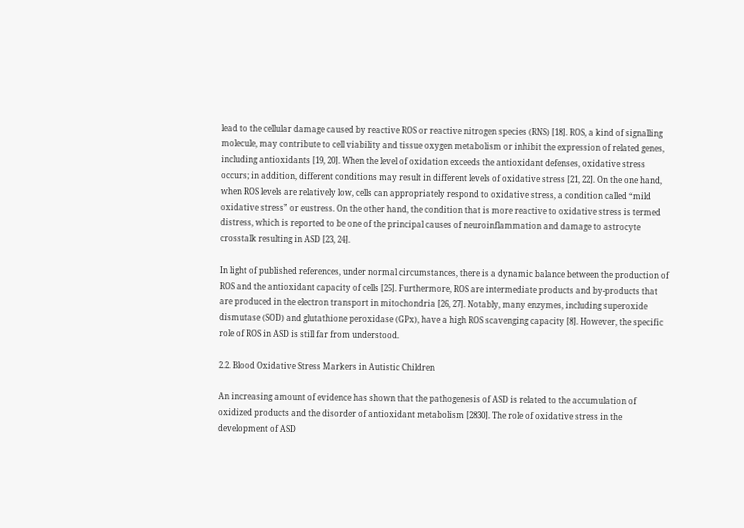lead to the cellular damage caused by reactive ROS or reactive nitrogen species (RNS) [18]. ROS, a kind of signalling molecule, may contribute to cell viability and tissue oxygen metabolism or inhibit the expression of related genes, including antioxidants [19, 20]. When the level of oxidation exceeds the antioxidant defenses, oxidative stress occurs; in addition, different conditions may result in different levels of oxidative stress [21, 22]. On the one hand, when ROS levels are relatively low, cells can appropriately respond to oxidative stress, a condition called “mild oxidative stress” or eustress. On the other hand, the condition that is more reactive to oxidative stress is termed distress, which is reported to be one of the principal causes of neuroinflammation and damage to astrocyte crosstalk resulting in ASD [23, 24].

In light of published references, under normal circumstances, there is a dynamic balance between the production of ROS and the antioxidant capacity of cells [25]. Furthermore, ROS are intermediate products and by-products that are produced in the electron transport in mitochondria [26, 27]. Notably, many enzymes, including superoxide dismutase (SOD) and glutathione peroxidase (GPx), have a high ROS scavenging capacity [8]. However, the specific role of ROS in ASD is still far from understood.

2.2. Blood Oxidative Stress Markers in Autistic Children

An increasing amount of evidence has shown that the pathogenesis of ASD is related to the accumulation of oxidized products and the disorder of antioxidant metabolism [2830]. The role of oxidative stress in the development of ASD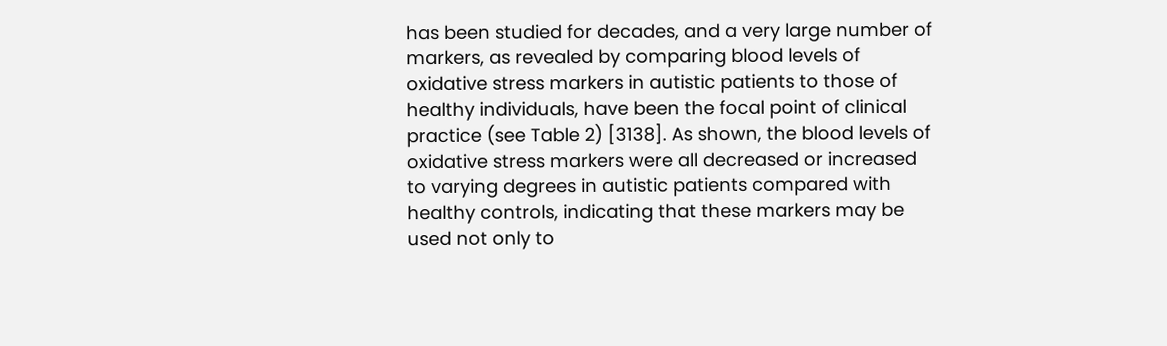has been studied for decades, and a very large number of markers, as revealed by comparing blood levels of oxidative stress markers in autistic patients to those of healthy individuals, have been the focal point of clinical practice (see Table 2) [3138]. As shown, the blood levels of oxidative stress markers were all decreased or increased to varying degrees in autistic patients compared with healthy controls, indicating that these markers may be used not only to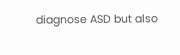diagnose ASD but also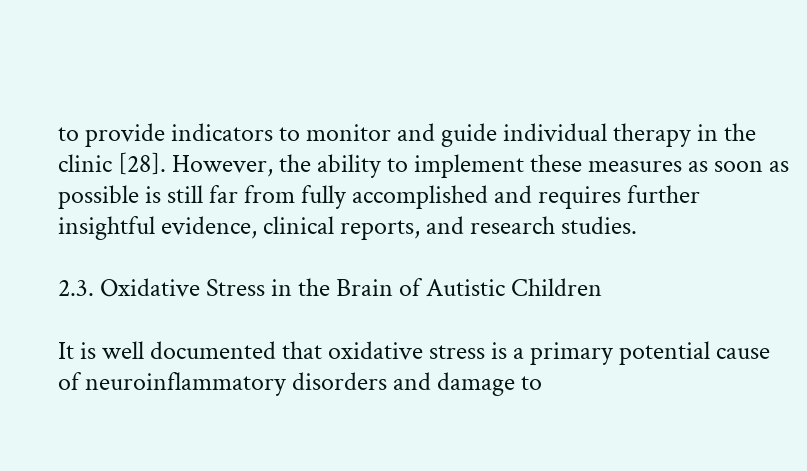to provide indicators to monitor and guide individual therapy in the clinic [28]. However, the ability to implement these measures as soon as possible is still far from fully accomplished and requires further insightful evidence, clinical reports, and research studies.

2.3. Oxidative Stress in the Brain of Autistic Children

It is well documented that oxidative stress is a primary potential cause of neuroinflammatory disorders and damage to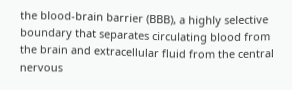the blood-brain barrier (BBB), a highly selective boundary that separates circulating blood from the brain and extracellular fluid from the central nervous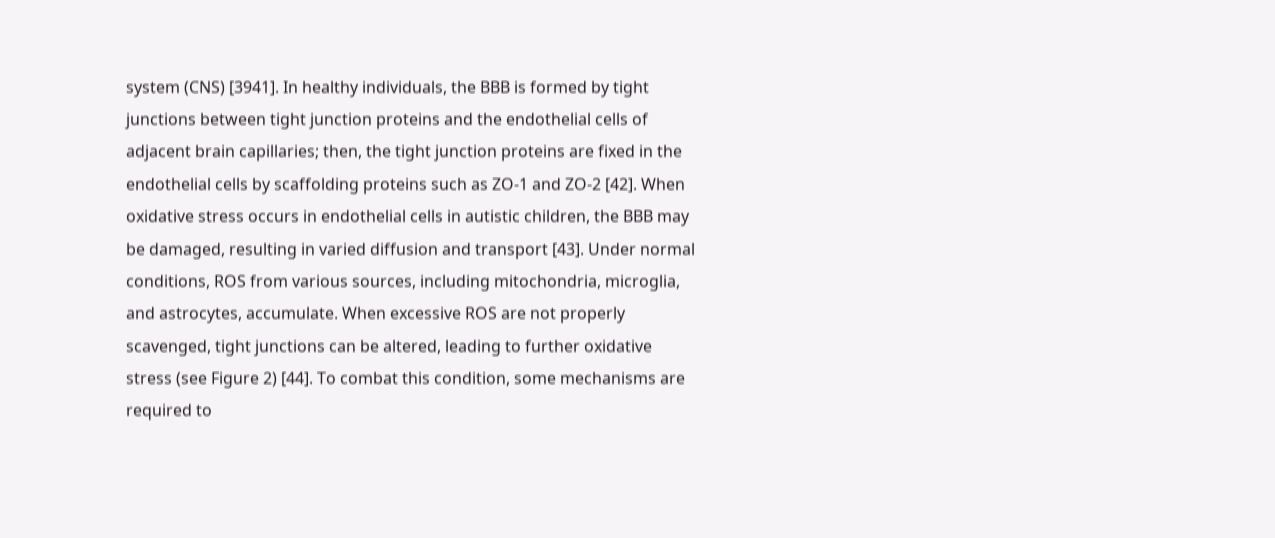system (CNS) [3941]. In healthy individuals, the BBB is formed by tight junctions between tight junction proteins and the endothelial cells of adjacent brain capillaries; then, the tight junction proteins are fixed in the endothelial cells by scaffolding proteins such as ZO-1 and ZO-2 [42]. When oxidative stress occurs in endothelial cells in autistic children, the BBB may be damaged, resulting in varied diffusion and transport [43]. Under normal conditions, ROS from various sources, including mitochondria, microglia, and astrocytes, accumulate. When excessive ROS are not properly scavenged, tight junctions can be altered, leading to further oxidative stress (see Figure 2) [44]. To combat this condition, some mechanisms are required to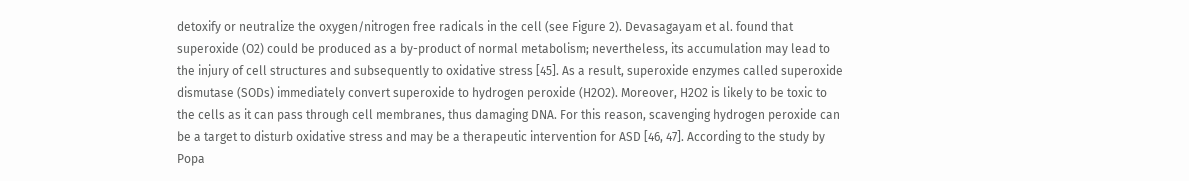detoxify or neutralize the oxygen/nitrogen free radicals in the cell (see Figure 2). Devasagayam et al. found that superoxide (O2) could be produced as a by-product of normal metabolism; nevertheless, its accumulation may lead to the injury of cell structures and subsequently to oxidative stress [45]. As a result, superoxide enzymes called superoxide dismutase (SODs) immediately convert superoxide to hydrogen peroxide (H2O2). Moreover, H2O2 is likely to be toxic to the cells as it can pass through cell membranes, thus damaging DNA. For this reason, scavenging hydrogen peroxide can be a target to disturb oxidative stress and may be a therapeutic intervention for ASD [46, 47]. According to the study by Popa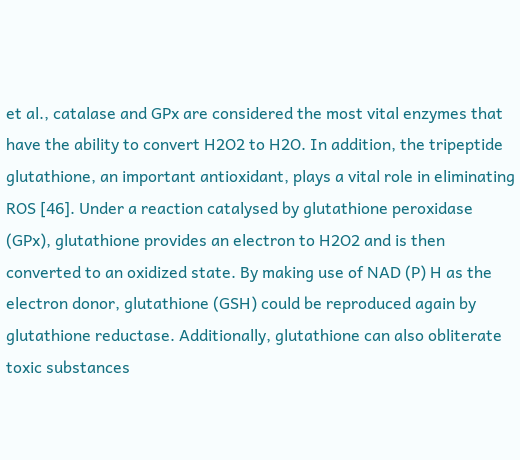et al., catalase and GPx are considered the most vital enzymes that have the ability to convert H2O2 to H2O. In addition, the tripeptide glutathione, an important antioxidant, plays a vital role in eliminating ROS [46]. Under a reaction catalysed by glutathione peroxidase (GPx), glutathione provides an electron to H2O2 and is then converted to an oxidized state. By making use of NAD (P) H as the electron donor, glutathione (GSH) could be reproduced again by glutathione reductase. Additionally, glutathione can also obliterate toxic substances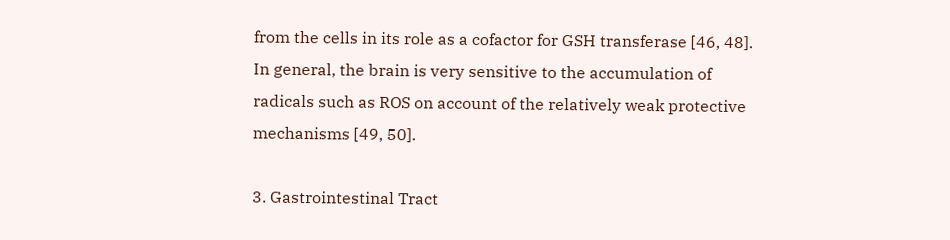from the cells in its role as a cofactor for GSH transferase [46, 48]. In general, the brain is very sensitive to the accumulation of radicals such as ROS on account of the relatively weak protective mechanisms [49, 50].

3. Gastrointestinal Tract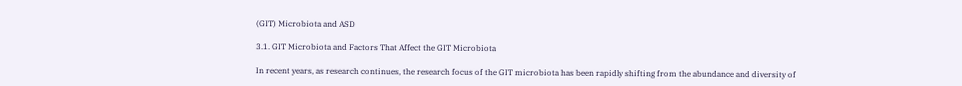(GIT) Microbiota and ASD

3.1. GIT Microbiota and Factors That Affect the GIT Microbiota

In recent years, as research continues, the research focus of the GIT microbiota has been rapidly shifting from the abundance and diversity of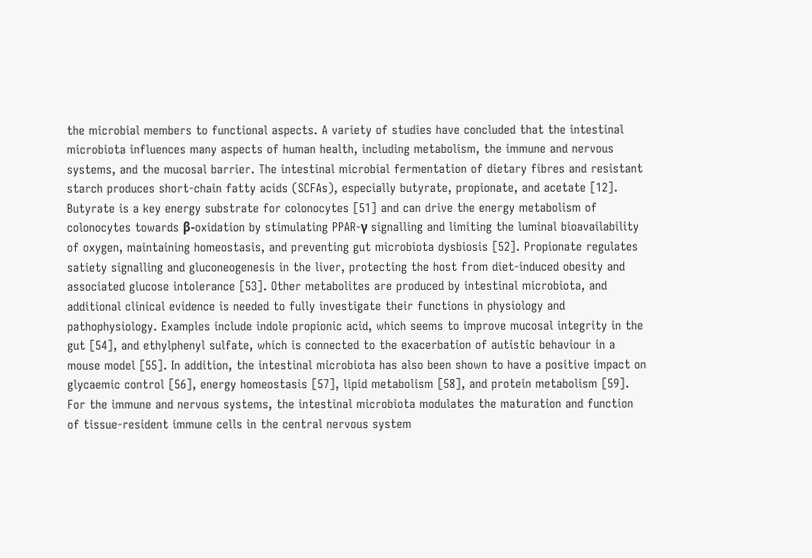the microbial members to functional aspects. A variety of studies have concluded that the intestinal microbiota influences many aspects of human health, including metabolism, the immune and nervous systems, and the mucosal barrier. The intestinal microbial fermentation of dietary fibres and resistant starch produces short-chain fatty acids (SCFAs), especially butyrate, propionate, and acetate [12]. Butyrate is a key energy substrate for colonocytes [51] and can drive the energy metabolism of colonocytes towards β-oxidation by stimulating PPAR-γ signalling and limiting the luminal bioavailability of oxygen, maintaining homeostasis, and preventing gut microbiota dysbiosis [52]. Propionate regulates satiety signalling and gluconeogenesis in the liver, protecting the host from diet-induced obesity and associated glucose intolerance [53]. Other metabolites are produced by intestinal microbiota, and additional clinical evidence is needed to fully investigate their functions in physiology and pathophysiology. Examples include indole propionic acid, which seems to improve mucosal integrity in the gut [54], and ethylphenyl sulfate, which is connected to the exacerbation of autistic behaviour in a mouse model [55]. In addition, the intestinal microbiota has also been shown to have a positive impact on glycaemic control [56], energy homeostasis [57], lipid metabolism [58], and protein metabolism [59]. For the immune and nervous systems, the intestinal microbiota modulates the maturation and function of tissue-resident immune cells in the central nervous system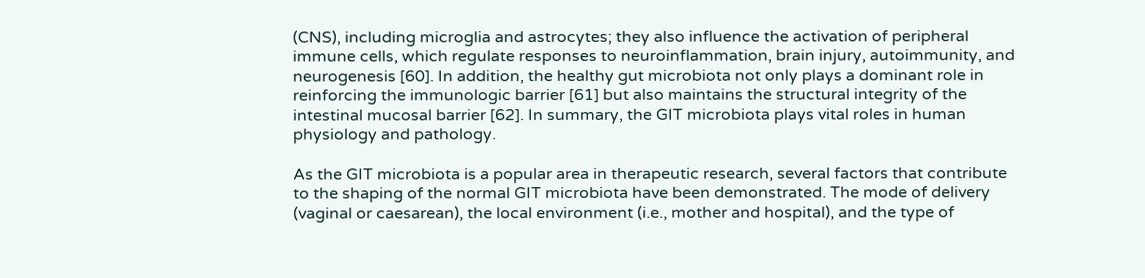(CNS), including microglia and astrocytes; they also influence the activation of peripheral immune cells, which regulate responses to neuroinflammation, brain injury, autoimmunity, and neurogenesis [60]. In addition, the healthy gut microbiota not only plays a dominant role in reinforcing the immunologic barrier [61] but also maintains the structural integrity of the intestinal mucosal barrier [62]. In summary, the GIT microbiota plays vital roles in human physiology and pathology.

As the GIT microbiota is a popular area in therapeutic research, several factors that contribute to the shaping of the normal GIT microbiota have been demonstrated. The mode of delivery (vaginal or caesarean), the local environment (i.e., mother and hospital), and the type of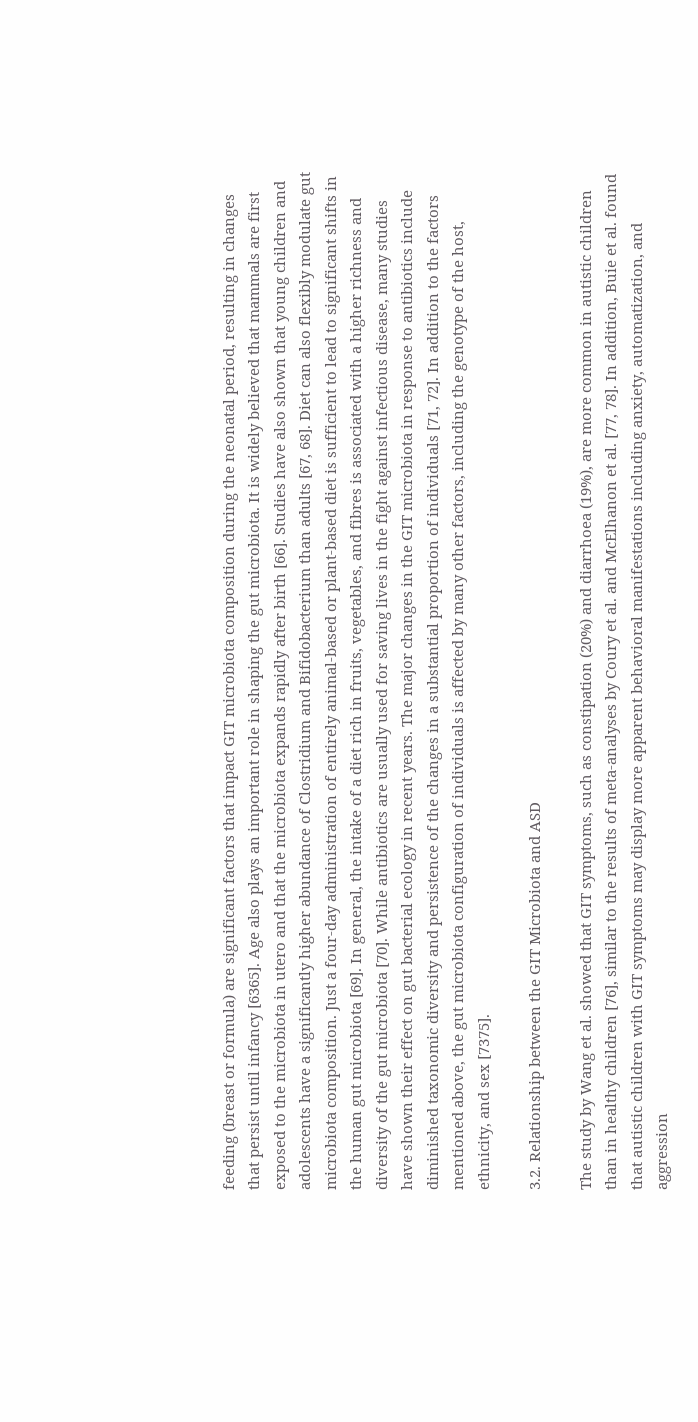feeding (breast or formula) are significant factors that impact GIT microbiota composition during the neonatal period, resulting in changes that persist until infancy [6365]. Age also plays an important role in shaping the gut microbiota. It is widely believed that mammals are first exposed to the microbiota in utero and that the microbiota expands rapidly after birth [66]. Studies have also shown that young children and adolescents have a significantly higher abundance of Clostridium and Bifidobacterium than adults [67, 68]. Diet can also flexibly modulate gut microbiota composition. Just a four-day administration of entirely animal-based or plant-based diet is sufficient to lead to significant shifts in the human gut microbiota [69]. In general, the intake of a diet rich in fruits, vegetables, and fibres is associated with a higher richness and diversity of the gut microbiota [70]. While antibiotics are usually used for saving lives in the fight against infectious disease, many studies have shown their effect on gut bacterial ecology in recent years. The major changes in the GIT microbiota in response to antibiotics include diminished taxonomic diversity and persistence of the changes in a substantial proportion of individuals [71, 72]. In addition to the factors mentioned above, the gut microbiota configuration of individuals is affected by many other factors, including the genotype of the host, ethnicity, and sex [7375].

3.2. Relationship between the GIT Microbiota and ASD

The study by Wang et al. showed that GIT symptoms, such as constipation (20%) and diarrhoea (19%), are more common in autistic children than in healthy children [76], similar to the results of meta-analyses by Coury et al. and McElhanon et al. [77, 78]. In addition, Buie et al. found that autistic children with GIT symptoms may display more apparent behavioral manifestations including anxiety, automatization, and aggression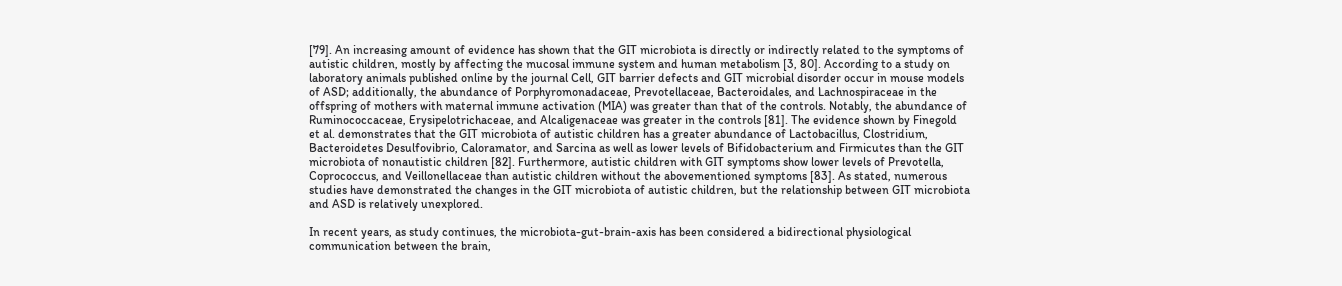[79]. An increasing amount of evidence has shown that the GIT microbiota is directly or indirectly related to the symptoms of autistic children, mostly by affecting the mucosal immune system and human metabolism [3, 80]. According to a study on laboratory animals published online by the journal Cell, GIT barrier defects and GIT microbial disorder occur in mouse models of ASD; additionally, the abundance of Porphyromonadaceae, Prevotellaceae, Bacteroidales, and Lachnospiraceae in the offspring of mothers with maternal immune activation (MIA) was greater than that of the controls. Notably, the abundance of Ruminococcaceae, Erysipelotrichaceae, and Alcaligenaceae was greater in the controls [81]. The evidence shown by Finegold et al. demonstrates that the GIT microbiota of autistic children has a greater abundance of Lactobacillus, Clostridium, Bacteroidetes Desulfovibrio, Caloramator, and Sarcina as well as lower levels of Bifidobacterium and Firmicutes than the GIT microbiota of nonautistic children [82]. Furthermore, autistic children with GIT symptoms show lower levels of Prevotella, Coprococcus, and Veillonellaceae than autistic children without the abovementioned symptoms [83]. As stated, numerous studies have demonstrated the changes in the GIT microbiota of autistic children, but the relationship between GIT microbiota and ASD is relatively unexplored.

In recent years, as study continues, the microbiota-gut-brain-axis has been considered a bidirectional physiological communication between the brain,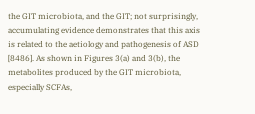the GIT microbiota, and the GIT; not surprisingly, accumulating evidence demonstrates that this axis is related to the aetiology and pathogenesis of ASD [8486]. As shown in Figures 3(a) and 3(b), the metabolites produced by the GIT microbiota, especially SCFAs,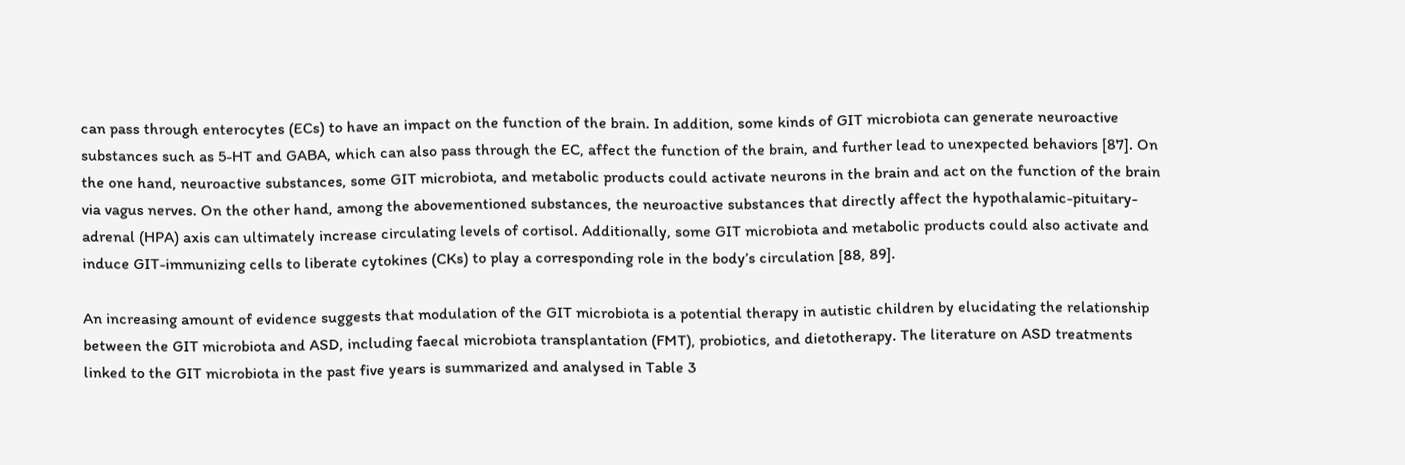can pass through enterocytes (ECs) to have an impact on the function of the brain. In addition, some kinds of GIT microbiota can generate neuroactive substances such as 5-HT and GABA, which can also pass through the EC, affect the function of the brain, and further lead to unexpected behaviors [87]. On the one hand, neuroactive substances, some GIT microbiota, and metabolic products could activate neurons in the brain and act on the function of the brain via vagus nerves. On the other hand, among the abovementioned substances, the neuroactive substances that directly affect the hypothalamic-pituitary-adrenal (HPA) axis can ultimately increase circulating levels of cortisol. Additionally, some GIT microbiota and metabolic products could also activate and induce GIT-immunizing cells to liberate cytokines (CKs) to play a corresponding role in the body’s circulation [88, 89].

An increasing amount of evidence suggests that modulation of the GIT microbiota is a potential therapy in autistic children by elucidating the relationship between the GIT microbiota and ASD, including faecal microbiota transplantation (FMT), probiotics, and dietotherapy. The literature on ASD treatments linked to the GIT microbiota in the past five years is summarized and analysed in Table 3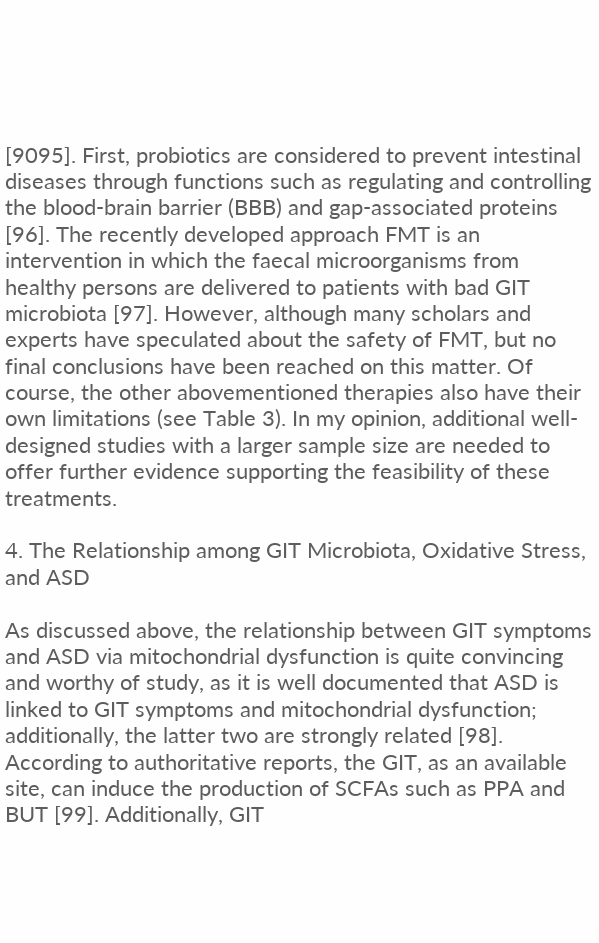[9095]. First, probiotics are considered to prevent intestinal diseases through functions such as regulating and controlling the blood-brain barrier (BBB) and gap-associated proteins [96]. The recently developed approach FMT is an intervention in which the faecal microorganisms from healthy persons are delivered to patients with bad GIT microbiota [97]. However, although many scholars and experts have speculated about the safety of FMT, but no final conclusions have been reached on this matter. Of course, the other abovementioned therapies also have their own limitations (see Table 3). In my opinion, additional well-designed studies with a larger sample size are needed to offer further evidence supporting the feasibility of these treatments.

4. The Relationship among GIT Microbiota, Oxidative Stress, and ASD

As discussed above, the relationship between GIT symptoms and ASD via mitochondrial dysfunction is quite convincing and worthy of study, as it is well documented that ASD is linked to GIT symptoms and mitochondrial dysfunction; additionally, the latter two are strongly related [98]. According to authoritative reports, the GIT, as an available site, can induce the production of SCFAs such as PPA and BUT [99]. Additionally, GIT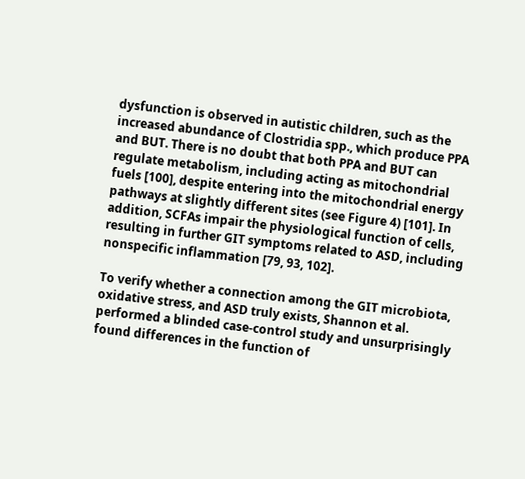dysfunction is observed in autistic children, such as the increased abundance of Clostridia spp., which produce PPA and BUT. There is no doubt that both PPA and BUT can regulate metabolism, including acting as mitochondrial fuels [100], despite entering into the mitochondrial energy pathways at slightly different sites (see Figure 4) [101]. In addition, SCFAs impair the physiological function of cells, resulting in further GIT symptoms related to ASD, including nonspecific inflammation [79, 93, 102].

To verify whether a connection among the GIT microbiota, oxidative stress, and ASD truly exists, Shannon et al. performed a blinded case-control study and unsurprisingly found differences in the function of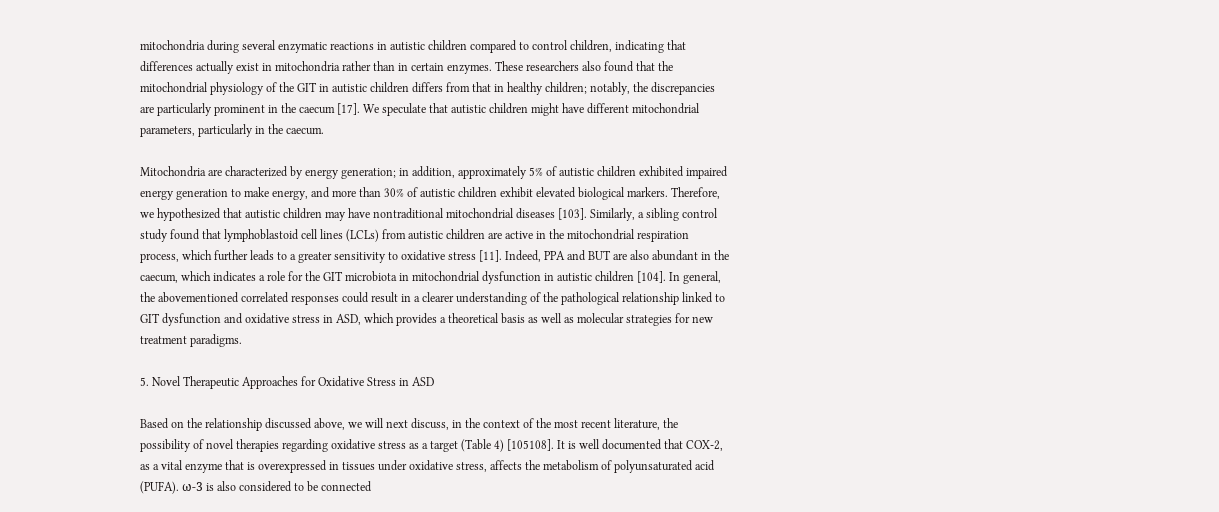mitochondria during several enzymatic reactions in autistic children compared to control children, indicating that differences actually exist in mitochondria rather than in certain enzymes. These researchers also found that the mitochondrial physiology of the GIT in autistic children differs from that in healthy children; notably, the discrepancies are particularly prominent in the caecum [17]. We speculate that autistic children might have different mitochondrial parameters, particularly in the caecum.

Mitochondria are characterized by energy generation; in addition, approximately 5% of autistic children exhibited impaired energy generation to make energy, and more than 30% of autistic children exhibit elevated biological markers. Therefore, we hypothesized that autistic children may have nontraditional mitochondrial diseases [103]. Similarly, a sibling control study found that lymphoblastoid cell lines (LCLs) from autistic children are active in the mitochondrial respiration process, which further leads to a greater sensitivity to oxidative stress [11]. Indeed, PPA and BUT are also abundant in the caecum, which indicates a role for the GIT microbiota in mitochondrial dysfunction in autistic children [104]. In general, the abovementioned correlated responses could result in a clearer understanding of the pathological relationship linked to GIT dysfunction and oxidative stress in ASD, which provides a theoretical basis as well as molecular strategies for new treatment paradigms.

5. Novel Therapeutic Approaches for Oxidative Stress in ASD

Based on the relationship discussed above, we will next discuss, in the context of the most recent literature, the possibility of novel therapies regarding oxidative stress as a target (Table 4) [105108]. It is well documented that COX-2, as a vital enzyme that is overexpressed in tissues under oxidative stress, affects the metabolism of polyunsaturated acid (PUFA). ω-3 is also considered to be connected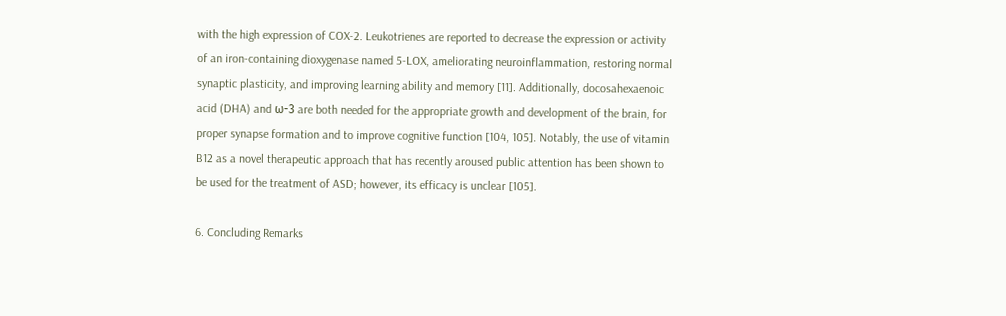with the high expression of COX-2. Leukotrienes are reported to decrease the expression or activity of an iron-containing dioxygenase named 5-LOX, ameliorating neuroinflammation, restoring normal synaptic plasticity, and improving learning ability and memory [11]. Additionally, docosahexaenoic acid (DHA) and ω-3 are both needed for the appropriate growth and development of the brain, for proper synapse formation and to improve cognitive function [104, 105]. Notably, the use of vitamin B12 as a novel therapeutic approach that has recently aroused public attention has been shown to be used for the treatment of ASD; however, its efficacy is unclear [105].

6. Concluding Remarks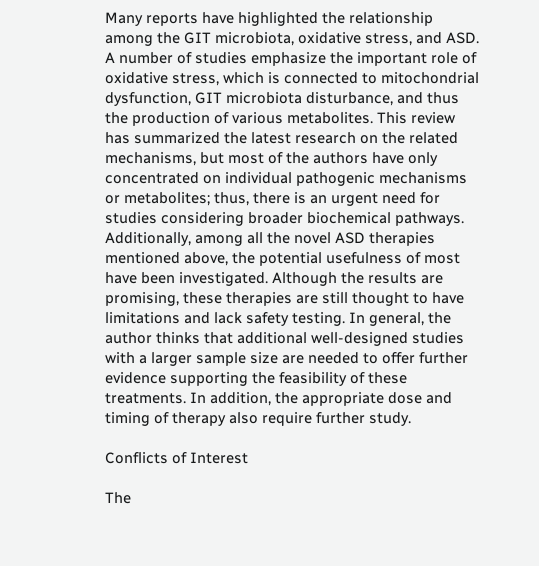Many reports have highlighted the relationship among the GIT microbiota, oxidative stress, and ASD. A number of studies emphasize the important role of oxidative stress, which is connected to mitochondrial dysfunction, GIT microbiota disturbance, and thus the production of various metabolites. This review has summarized the latest research on the related mechanisms, but most of the authors have only concentrated on individual pathogenic mechanisms or metabolites; thus, there is an urgent need for studies considering broader biochemical pathways. Additionally, among all the novel ASD therapies mentioned above, the potential usefulness of most have been investigated. Although the results are promising, these therapies are still thought to have limitations and lack safety testing. In general, the author thinks that additional well-designed studies with a larger sample size are needed to offer further evidence supporting the feasibility of these treatments. In addition, the appropriate dose and timing of therapy also require further study.

Conflicts of Interest

The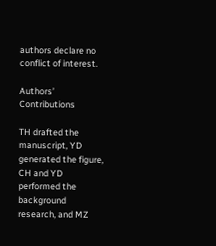authors declare no conflict of interest.

Authors’ Contributions

TH drafted the manuscript, YD generated the figure, CH and YD performed the background research, and MZ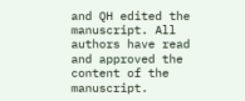and QH edited the manuscript. All authors have read and approved the content of the manuscript.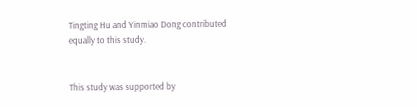Tingting Hu and Yinmiao Dong contributed equally to this study.


This study was supported by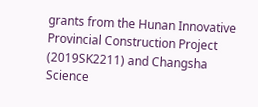grants from the Hunan Innovative Provincial Construction Project (2019SK2211) and Changsha Science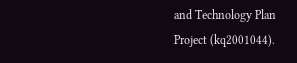and Technology Plan Project (kq2001044).